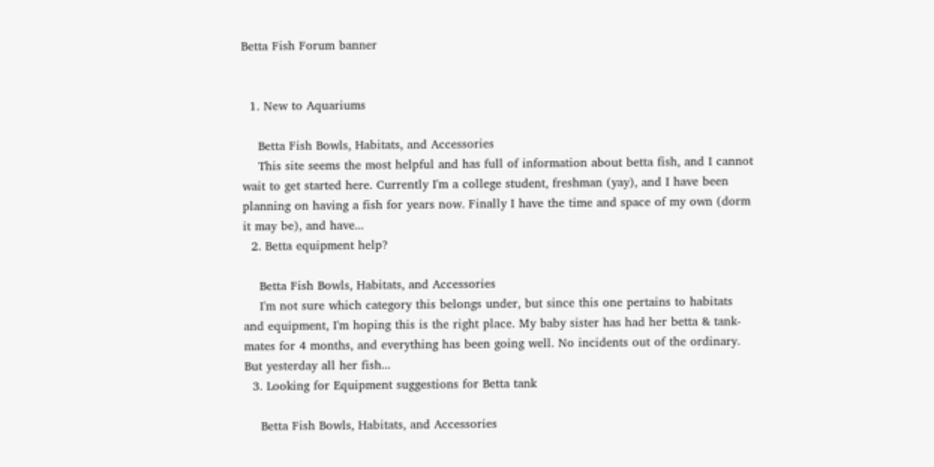Betta Fish Forum banner


  1. New to Aquariums

    Betta Fish Bowls, Habitats, and Accessories
    This site seems the most helpful and has full of information about betta fish, and I cannot wait to get started here. Currently I'm a college student, freshman (yay), and I have been planning on having a fish for years now. Finally I have the time and space of my own (dorm it may be), and have...
  2. Betta equipment help?

    Betta Fish Bowls, Habitats, and Accessories
    I'm not sure which category this belongs under, but since this one pertains to habitats and equipment, I'm hoping this is the right place. My baby sister has had her betta & tank-mates for 4 months, and everything has been going well. No incidents out of the ordinary. But yesterday all her fish...
  3. Looking for Equipment suggestions for Betta tank

    Betta Fish Bowls, Habitats, and Accessories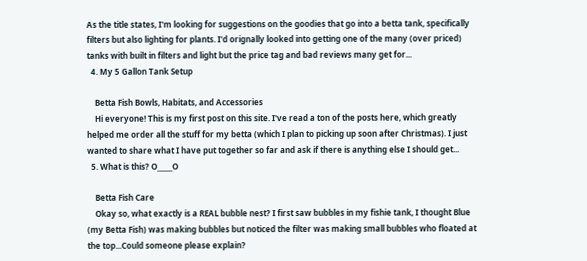As the title states, I'm looking for suggestions on the goodies that go into a betta tank, specifically filters but also lighting for plants. I'd orignally looked into getting one of the many (over priced) tanks with built in filters and light but the price tag and bad reviews many get for...
  4. My 5 Gallon Tank Setup

    Betta Fish Bowls, Habitats, and Accessories
    Hi everyone! This is my first post on this site. I've read a ton of the posts here, which greatly helped me order all the stuff for my betta (which I plan to picking up soon after Christmas). I just wanted to share what I have put together so far and ask if there is anything else I should get...
  5. What is this? O_____O

    Betta Fish Care
    Okay so, what exactly is a REAL bubble nest? I first saw bubbles in my fishie tank, I thought Blue (my Betta Fish) was making bubbles but noticed the filter was making small bubbles who floated at the top...Could someone please explain?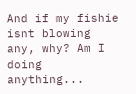And if my fishie isnt blowing any, why? Am I doing anything...